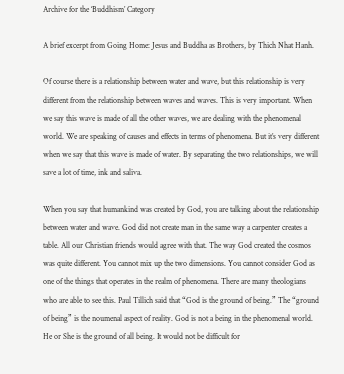Archive for the ‘Buddhism’ Category

A brief excerpt from Going Home: Jesus and Buddha as Brothers, by Thich Nhat Hanh.

Of course there is a relationship between water and wave, but this relationship is very different from the relationship between waves and waves. This is very important. When we say this wave is made of all the other waves, we are dealing with the phenomenal world. We are speaking of causes and effects in terms of phenomena. But it’s very different when we say that this wave is made of water. By separating the two relationships, we will save a lot of time, ink and saliva.

When you say that humankind was created by God, you are talking about the relationship between water and wave. God did not create man in the same way a carpenter creates a table. All our Christian friends would agree with that. The way God created the cosmos was quite different. You cannot mix up the two dimensions. You cannot consider God as one of the things that operates in the realm of phenomena. There are many theologians who are able to see this. Paul Tillich said that “God is the ground of being.” The “ground of being” is the noumenal aspect of reality. God is not a being in the phenomenal world. He or She is the ground of all being. It would not be difficult for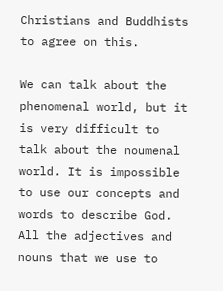Christians and Buddhists to agree on this.

We can talk about the phenomenal world, but it is very difficult to talk about the noumenal world. It is impossible to use our concepts and words to describe God. All the adjectives and nouns that we use to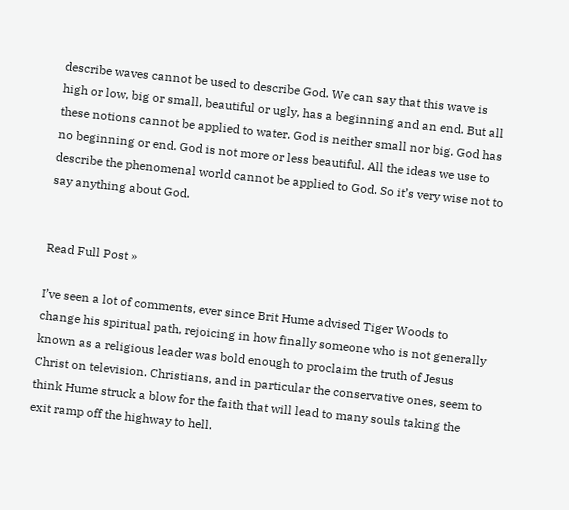describe waves cannot be used to describe God. We can say that this wave is high or low, big or small, beautiful or ugly, has a beginning and an end. But all these notions cannot be applied to water. God is neither small nor big. God has no beginning or end. God is not more or less beautiful. All the ideas we use to describe the phenomenal world cannot be applied to God. So it’s very wise not to say anything about God.


Read Full Post »

I’ve seen a lot of comments, ever since Brit Hume advised Tiger Woods to change his spiritual path, rejoicing in how finally someone who is not generally known as a religious leader was bold enough to proclaim the truth of Jesus Christ on television. Christians, and in particular the conservative ones, seem to think Hume struck a blow for the faith that will lead to many souls taking the exit ramp off the highway to hell.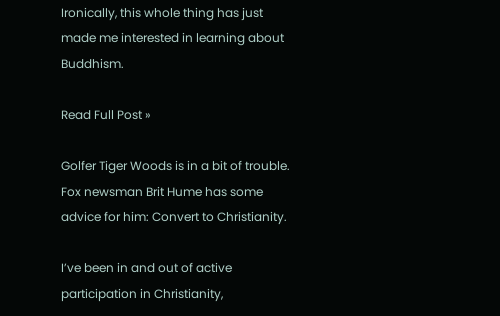Ironically, this whole thing has just made me interested in learning about Buddhism.

Read Full Post »

Golfer Tiger Woods is in a bit of trouble. Fox newsman Brit Hume has some advice for him: Convert to Christianity.

I’ve been in and out of active participation in Christianity,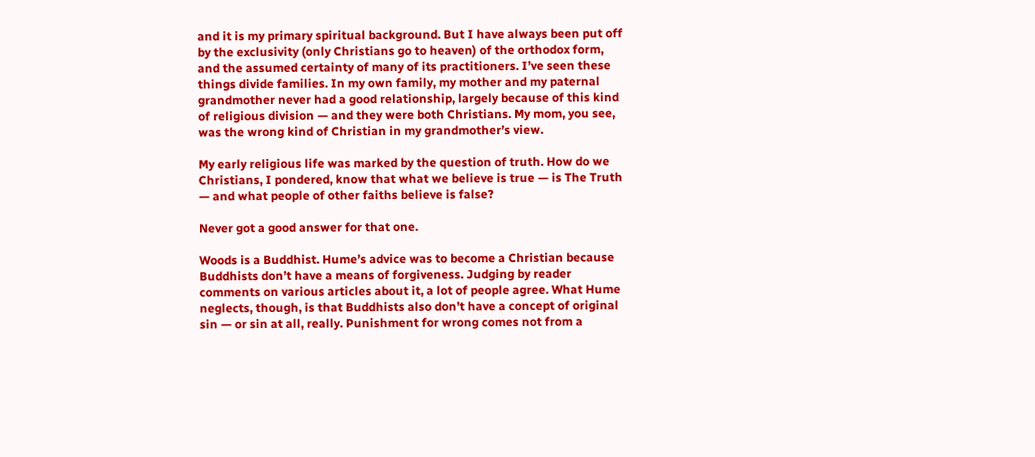and it is my primary spiritual background. But I have always been put off by the exclusivity (only Christians go to heaven) of the orthodox form, and the assumed certainty of many of its practitioners. I’ve seen these things divide families. In my own family, my mother and my paternal grandmother never had a good relationship, largely because of this kind of religious division — and they were both Christians. My mom, you see, was the wrong kind of Christian in my grandmother’s view.

My early religious life was marked by the question of truth. How do we Christians, I pondered, know that what we believe is true — is The Truth — and what people of other faiths believe is false?

Never got a good answer for that one.

Woods is a Buddhist. Hume’s advice was to become a Christian because Buddhists don’t have a means of forgiveness. Judging by reader comments on various articles about it, a lot of people agree. What Hume neglects, though, is that Buddhists also don’t have a concept of original sin — or sin at all, really. Punishment for wrong comes not from a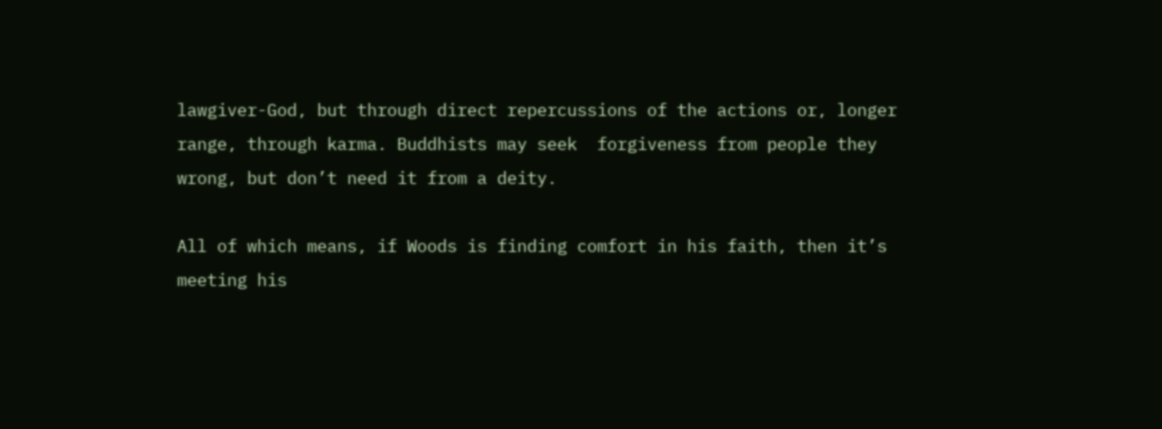lawgiver-God, but through direct repercussions of the actions or, longer range, through karma. Buddhists may seek  forgiveness from people they wrong, but don’t need it from a deity.

All of which means, if Woods is finding comfort in his faith, then it’s meeting his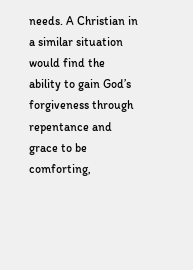needs. A Christian in a similar situation would find the ability to gain God’s forgiveness through repentance and grace to be comforting,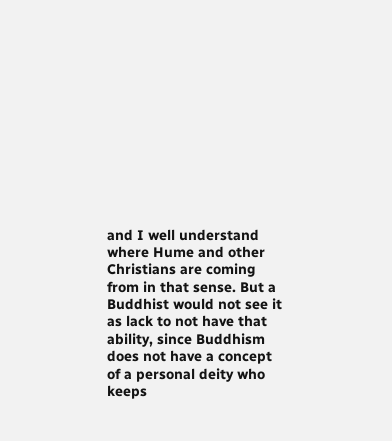and I well understand where Hume and other Christians are coming from in that sense. But a Buddhist would not see it as lack to not have that ability, since Buddhism does not have a concept of a personal deity who keeps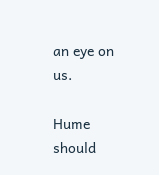an eye on us.

Hume should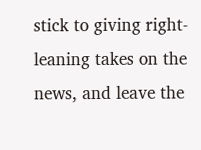stick to giving right-leaning takes on the news, and leave the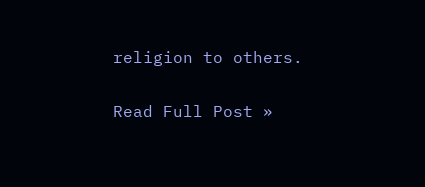religion to others.

Read Full Post »